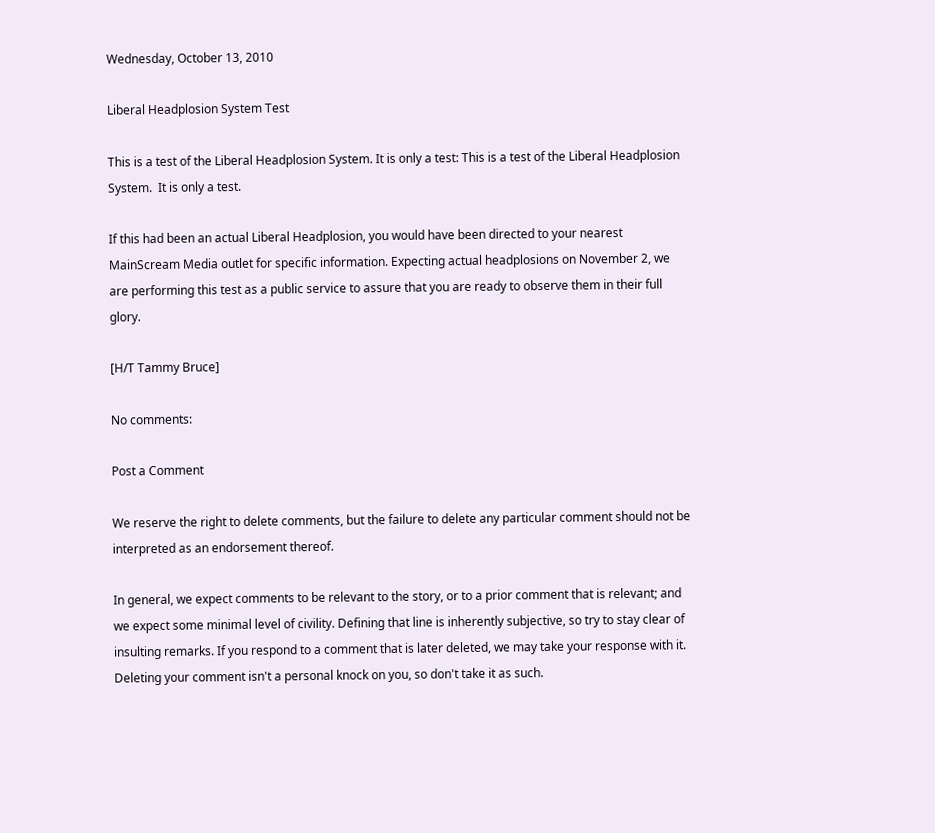Wednesday, October 13, 2010

Liberal Headplosion System Test

This is a test of the Liberal Headplosion System. It is only a test: This is a test of the Liberal Headplosion System.  It is only a test.

If this had been an actual Liberal Headplosion, you would have been directed to your nearest MainScream Media outlet for specific information. Expecting actual headplosions on November 2, we are performing this test as a public service to assure that you are ready to observe them in their full glory.

[H/T Tammy Bruce]

No comments:

Post a Comment

We reserve the right to delete comments, but the failure to delete any particular comment should not be interpreted as an endorsement thereof.

In general, we expect comments to be relevant to the story, or to a prior comment that is relevant; and we expect some minimal level of civility. Defining that line is inherently subjective, so try to stay clear of insulting remarks. If you respond to a comment that is later deleted, we may take your response with it. Deleting your comment isn't a personal knock on you, so don't take it as such.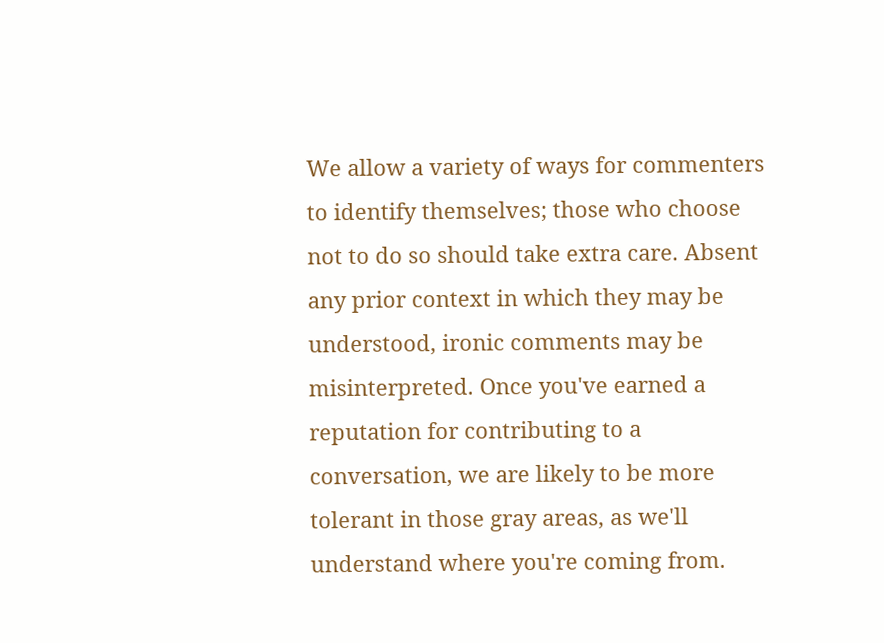We allow a variety of ways for commenters to identify themselves; those who choose not to do so should take extra care. Absent any prior context in which they may be understood, ironic comments may be misinterpreted. Once you've earned a reputation for contributing to a conversation, we are likely to be more tolerant in those gray areas, as we'll understand where you're coming from.